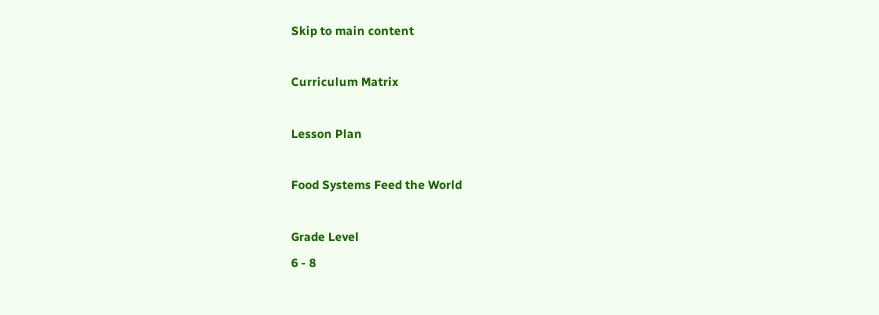Skip to main content

Curriculum Matrix

Lesson Plan

Food Systems Feed the World

Grade Level
6 - 8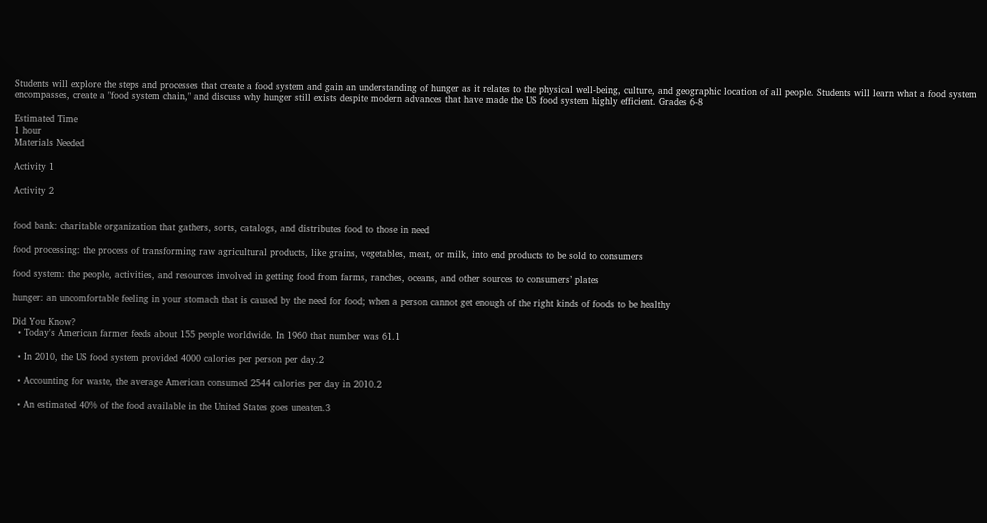Students will explore the steps and processes that create a food system and gain an understanding of hunger as it relates to the physical well-being, culture, and geographic location of all people. Students will learn what a food system encompasses, create a "food system chain," and discuss why hunger still exists despite modern advances that have made the US food system highly efficient. Grades 6-8

Estimated Time
1 hour
Materials Needed

Activity 1

Activity 2


food bank: charitable organization that gathers, sorts, catalogs, and distributes food to those in need

food processing: the process of transforming raw agricultural products, like grains, vegetables, meat, or milk, into end products to be sold to consumers

food system: the people, activities, and resources involved in getting food from farms, ranches, oceans, and other sources to consumers’ plates

hunger: an uncomfortable feeling in your stomach that is caused by the need for food; when a person cannot get enough of the right kinds of foods to be healthy

Did You Know?
  • Today's American farmer feeds about 155 people worldwide. In 1960 that number was 61.1

  • In 2010, the US food system provided 4000 calories per person per day.2

  • Accounting for waste, the average American consumed 2544 calories per day in 2010.2

  • An estimated 40% of the food available in the United States goes uneaten.3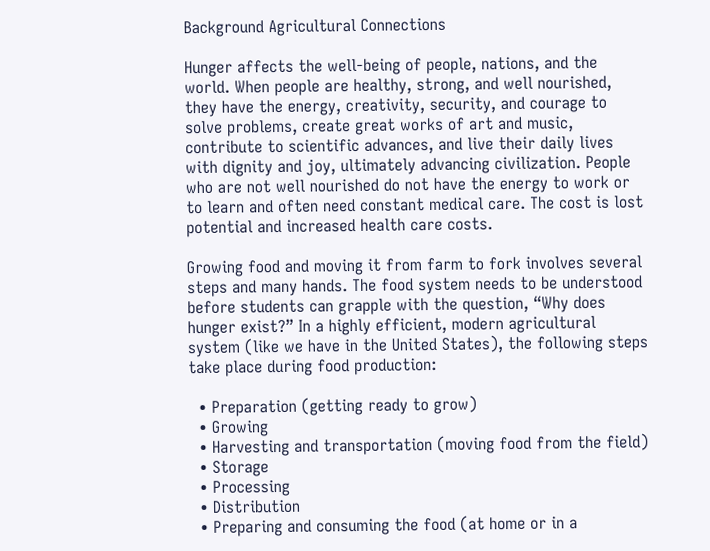Background Agricultural Connections

Hunger affects the well-being of people, nations, and the world. When people are healthy, strong, and well nourished, they have the energy, creativity, security, and courage to solve problems, create great works of art and music, contribute to scientific advances, and live their daily lives with dignity and joy, ultimately advancing civilization. People who are not well nourished do not have the energy to work or to learn and often need constant medical care. The cost is lost potential and increased health care costs.

Growing food and moving it from farm to fork involves several steps and many hands. The food system needs to be understood before students can grapple with the question, “Why does hunger exist?” In a highly efficient, modern agricultural system (like we have in the United States), the following steps take place during food production:

  • Preparation (getting ready to grow)
  • Growing
  • Harvesting and transportation (moving food from the field)
  • Storage
  • Processing
  • Distribution
  • Preparing and consuming the food (at home or in a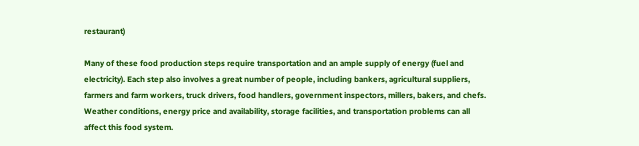restaurant)

Many of these food production steps require transportation and an ample supply of energy (fuel and electricity). Each step also involves a great number of people, including bankers, agricultural suppliers, farmers and farm workers, truck drivers, food handlers, government inspectors, millers, bakers, and chefs. Weather conditions, energy price and availability, storage facilities, and transportation problems can all affect this food system.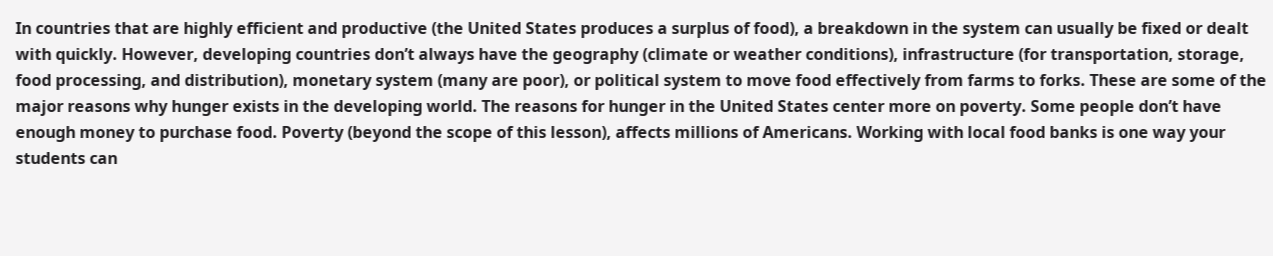In countries that are highly efficient and productive (the United States produces a surplus of food), a breakdown in the system can usually be fixed or dealt with quickly. However, developing countries don’t always have the geography (climate or weather conditions), infrastructure (for transportation, storage, food processing, and distribution), monetary system (many are poor), or political system to move food effectively from farms to forks. These are some of the major reasons why hunger exists in the developing world. The reasons for hunger in the United States center more on poverty. Some people don’t have enough money to purchase food. Poverty (beyond the scope of this lesson), affects millions of Americans. Working with local food banks is one way your students can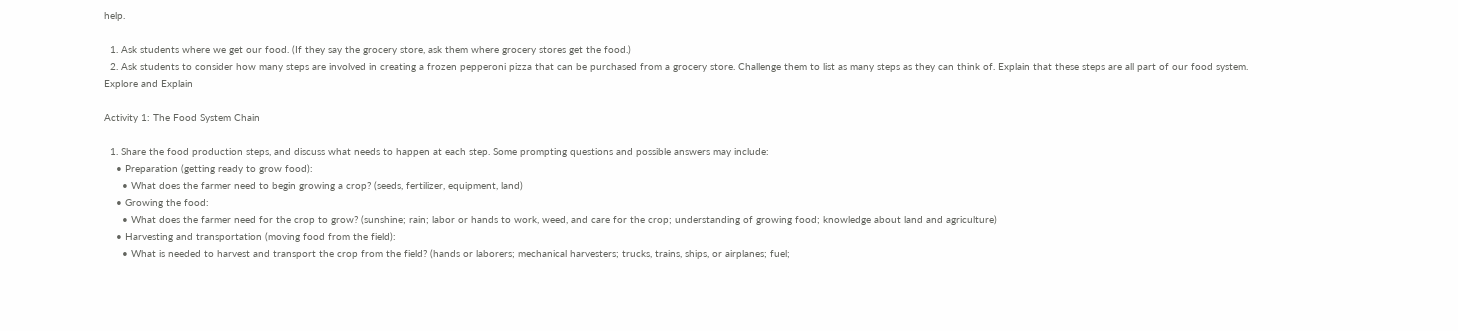help.

  1. Ask students where we get our food. (If they say the grocery store, ask them where grocery stores get the food.)
  2. Ask students to consider how many steps are involved in creating a frozen pepperoni pizza that can be purchased from a grocery store. Challenge them to list as many steps as they can think of. Explain that these steps are all part of our food system.
Explore and Explain

Activity 1: The Food System Chain

  1. Share the food production steps, and discuss what needs to happen at each step. Some prompting questions and possible answers may include:
    • Preparation (getting ready to grow food):
      • What does the farmer need to begin growing a crop? (seeds, fertilizer, equipment, land)
    • Growing the food:
      • What does the farmer need for the crop to grow? (sunshine; rain; labor or hands to work, weed, and care for the crop; understanding of growing food; knowledge about land and agriculture)
    • Harvesting and transportation (moving food from the field):
      • What is needed to harvest and transport the crop from the field? (hands or laborers; mechanical harvesters; trucks, trains, ships, or airplanes; fuel;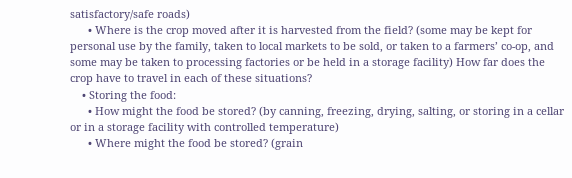satisfactory/safe roads)
      • Where is the crop moved after it is harvested from the field? (some may be kept for personal use by the family, taken to local markets to be sold, or taken to a farmers’ co-op, and some may be taken to processing factories or be held in a storage facility) How far does the crop have to travel in each of these situations?
    • Storing the food:
      • How might the food be stored? (by canning, freezing, drying, salting, or storing in a cellar or in a storage facility with controlled temperature)
      • Where might the food be stored? (grain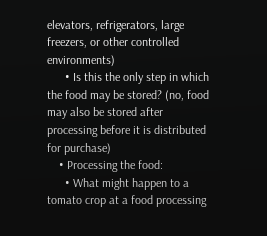elevators, refrigerators, large freezers, or other controlled environments)
      • Is this the only step in which the food may be stored? (no, food may also be stored after processing before it is distributed for purchase)
    • Processing the food:
      • What might happen to a tomato crop at a food processing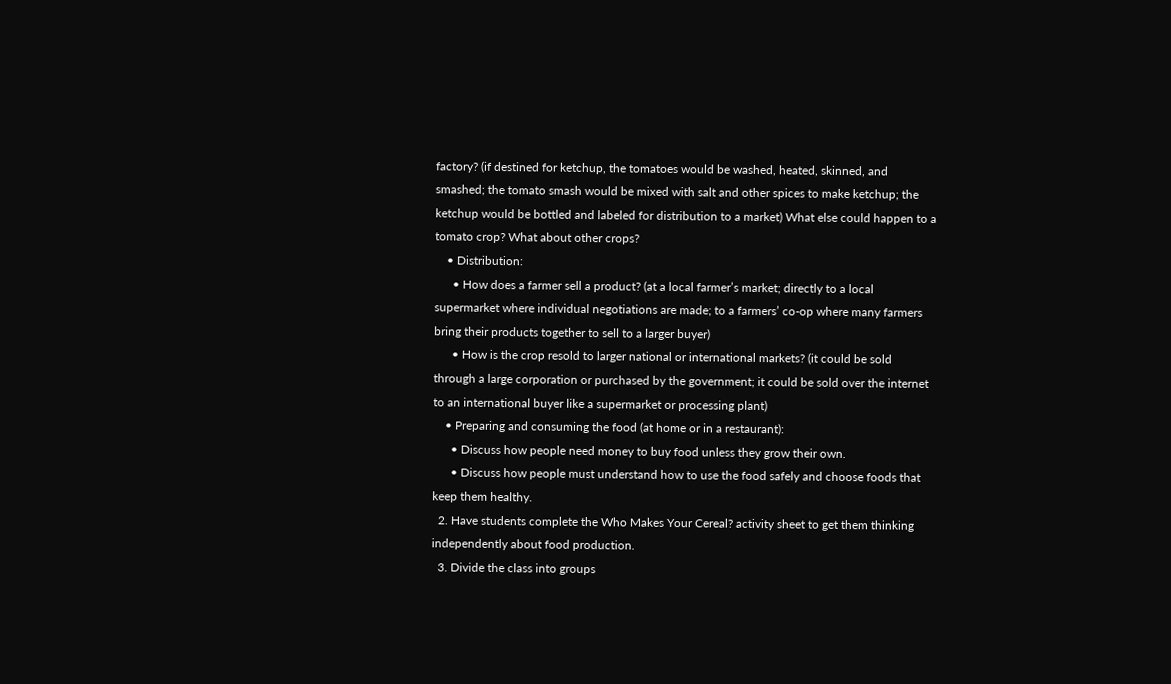factory? (if destined for ketchup, the tomatoes would be washed, heated, skinned, and smashed; the tomato smash would be mixed with salt and other spices to make ketchup; the ketchup would be bottled and labeled for distribution to a market) What else could happen to a tomato crop? What about other crops?
    • Distribution:
      • How does a farmer sell a product? (at a local farmer’s market; directly to a local supermarket where individual negotiations are made; to a farmers’ co-op where many farmers bring their products together to sell to a larger buyer)
      • How is the crop resold to larger national or international markets? (it could be sold through a large corporation or purchased by the government; it could be sold over the internet to an international buyer like a supermarket or processing plant)
    • Preparing and consuming the food (at home or in a restaurant):
      • Discuss how people need money to buy food unless they grow their own.
      • Discuss how people must understand how to use the food safely and choose foods that keep them healthy.
  2. Have students complete the Who Makes Your Cereal? activity sheet to get them thinking independently about food production.
  3. Divide the class into groups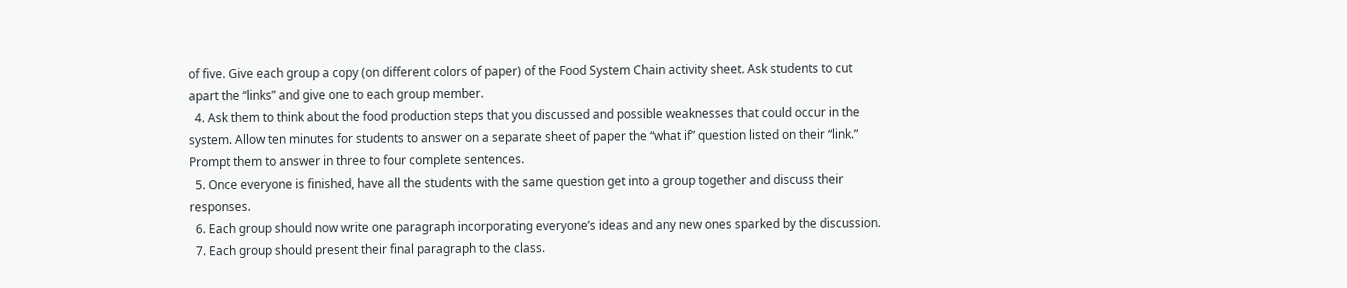of five. Give each group a copy (on different colors of paper) of the Food System Chain activity sheet. Ask students to cut apart the “links” and give one to each group member.
  4. Ask them to think about the food production steps that you discussed and possible weaknesses that could occur in the system. Allow ten minutes for students to answer on a separate sheet of paper the “what if” question listed on their “link.” Prompt them to answer in three to four complete sentences.
  5. Once everyone is finished, have all the students with the same question get into a group together and discuss their responses.
  6. Each group should now write one paragraph incorporating everyone’s ideas and any new ones sparked by the discussion.
  7. Each group should present their final paragraph to the class.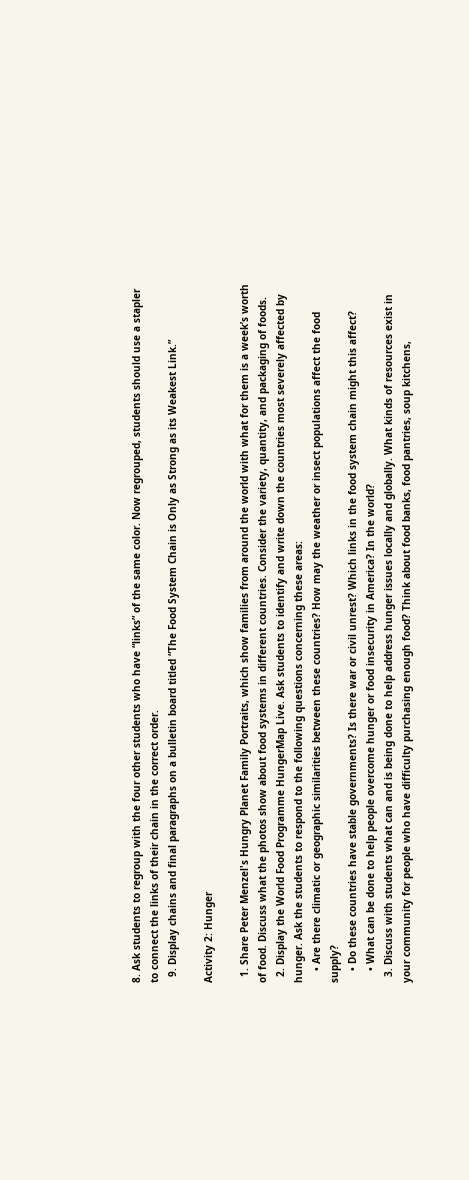8. Ask students to regroup with the four other students who have “links” of the same color. Now regrouped, students should use a stapler to connect the links of their chain in the correct order.
  9. Display chains and final paragraphs on a bulletin board titled “The Food System Chain is Only as Strong as its Weakest Link.”

Activity 2: Hunger

  1. Share Peter Menzel's Hungry Planet Family Portraits, which show families from around the world with what for them is a week’s worth of food. Discuss what the photos show about food systems in different countries. Consider the variety, quantity, and packaging of foods.
  2. Display the World Food Programme HungerMap Live. Ask students to identify and write down the countries most severely affected by hunger. Ask the students to respond to the following questions concerning these areas:
    • Are there climatic or geographic similarities between these countries? How may the weather or insect populations affect the food supply?
    • Do these countries have stable governments? Is there war or civil unrest? Which links in the food system chain might this affect?
    • What can be done to help people overcome hunger or food insecurity in America? In the world?
  3. Discuss with students what can and is being done to help address hunger issues locally and globally. What kinds of resources exist in your community for people who have difficulty purchasing enough food? Think about food banks, food pantries, soup kitchens,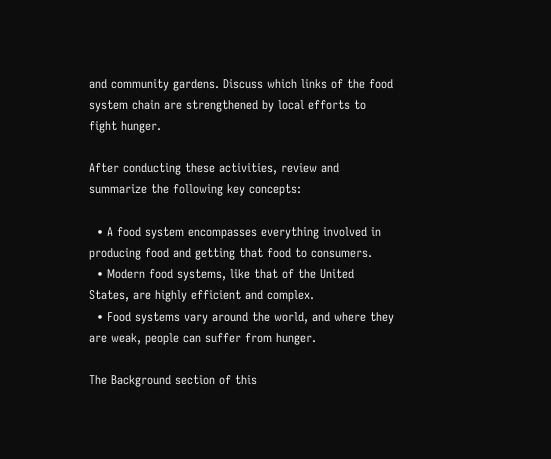and community gardens. Discuss which links of the food system chain are strengthened by local efforts to fight hunger.

After conducting these activities, review and summarize the following key concepts:

  • A food system encompasses everything involved in producing food and getting that food to consumers.
  • Modern food systems, like that of the United States, are highly efficient and complex.
  • Food systems vary around the world, and where they are weak, people can suffer from hunger.

The Background section of this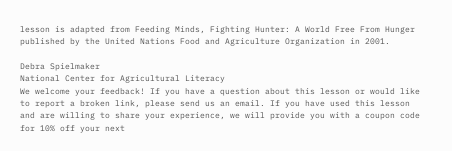lesson is adapted from Feeding Minds, Fighting Hunter: A World Free From Hunger published by the United Nations Food and Agriculture Organization in 2001.

Debra Spielmaker
National Center for Agricultural Literacy
We welcome your feedback! If you have a question about this lesson or would like to report a broken link, please send us an email. If you have used this lesson and are willing to share your experience, we will provide you with a coupon code for 10% off your next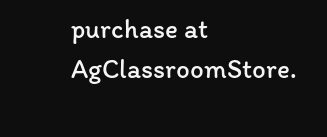purchase at AgClassroomStore.